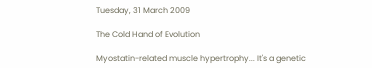Tuesday, 31 March 2009

The Cold Hand of Evolution

Myostatin-related muscle hypertrophy... It's a genetic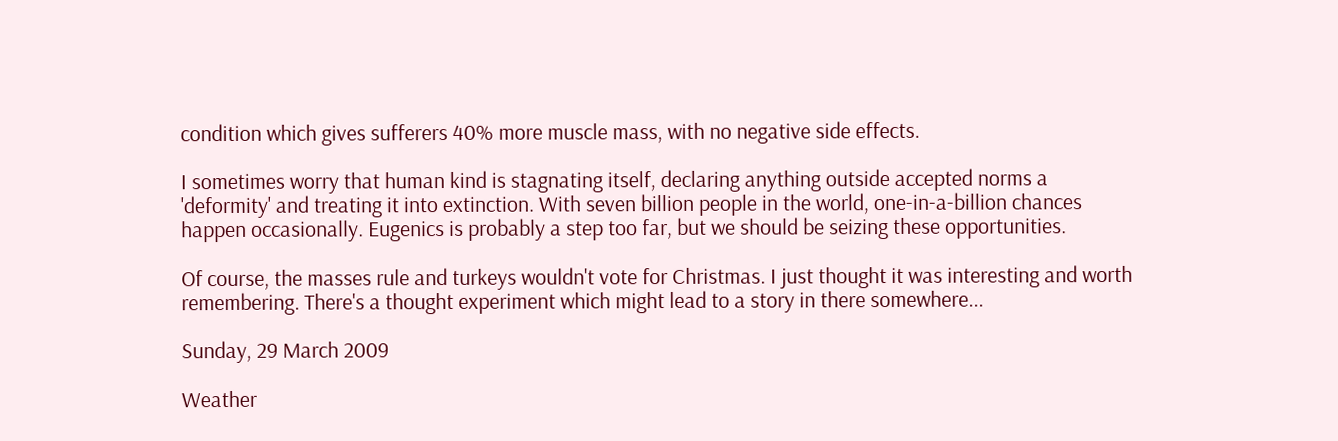condition which gives sufferers 40% more muscle mass, with no negative side effects.

I sometimes worry that human kind is stagnating itself, declaring anything outside accepted norms a 'deformity' and treating it into extinction. With seven billion people in the world, one-in-a-billion chances happen occasionally. Eugenics is probably a step too far, but we should be seizing these opportunities.

Of course, the masses rule and turkeys wouldn't vote for Christmas. I just thought it was interesting and worth remembering. There's a thought experiment which might lead to a story in there somewhere...

Sunday, 29 March 2009

Weather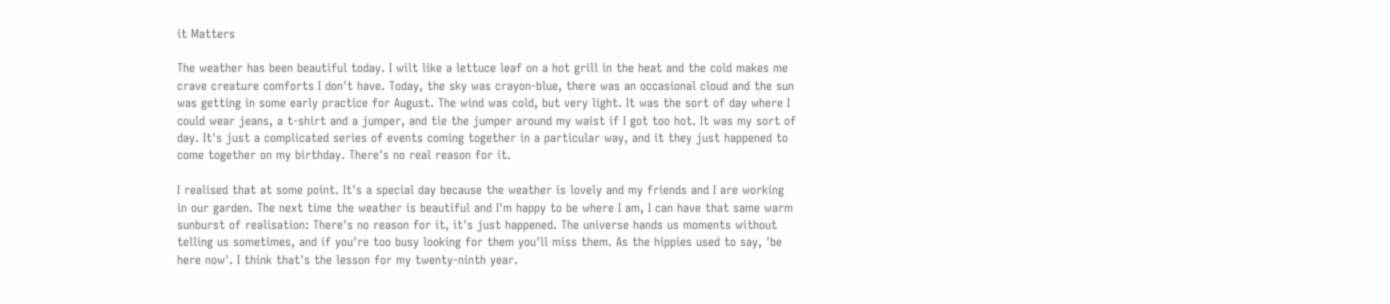it Matters

The weather has been beautiful today. I wilt like a lettuce leaf on a hot grill in the heat and the cold makes me crave creature comforts I don't have. Today, the sky was crayon-blue, there was an occasional cloud and the sun was getting in some early practice for August. The wind was cold, but very light. It was the sort of day where I could wear jeans, a t-shirt and a jumper, and tie the jumper around my waist if I got too hot. It was my sort of day. It's just a complicated series of events coming together in a particular way, and it they just happened to come together on my birthday. There's no real reason for it.

I realised that at some point. It's a special day because the weather is lovely and my friends and I are working in our garden. The next time the weather is beautiful and I'm happy to be where I am, I can have that same warm sunburst of realisation: There's no reason for it, it's just happened. The universe hands us moments without telling us sometimes, and if you're too busy looking for them you'll miss them. As the hippies used to say, 'be here now'. I think that's the lesson for my twenty-ninth year.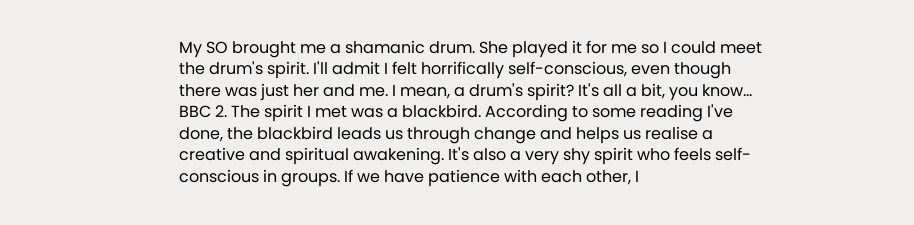My SO brought me a shamanic drum. She played it for me so I could meet the drum's spirit. I'll admit I felt horrifically self-conscious, even though there was just her and me. I mean, a drum's spirit? It's all a bit, you know... BBC 2. The spirit I met was a blackbird. According to some reading I've done, the blackbird leads us through change and helps us realise a creative and spiritual awakening. It's also a very shy spirit who feels self-conscious in groups. If we have patience with each other, I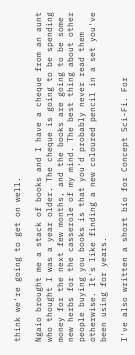think we're going to get on well.

Ngaio brought me a stack of books and I have a cheque from an aunt who thought I was a year older. The cheque is going to be spending money for the next few months, and the books are going to be some new herbs for the casserole of my mind. The best thing about other people buying you books is that you'd probably never read them otherwise. It's like finding a new coloured pencil in a set you've been using for years.

I've also written a short bio for Concept Sci-Fi. For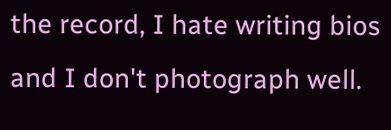the record, I hate writing bios and I don't photograph well.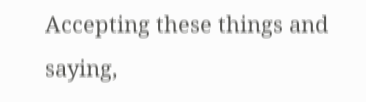Accepting these things and saying,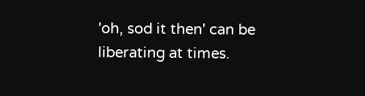'oh, sod it then' can be liberating at times.